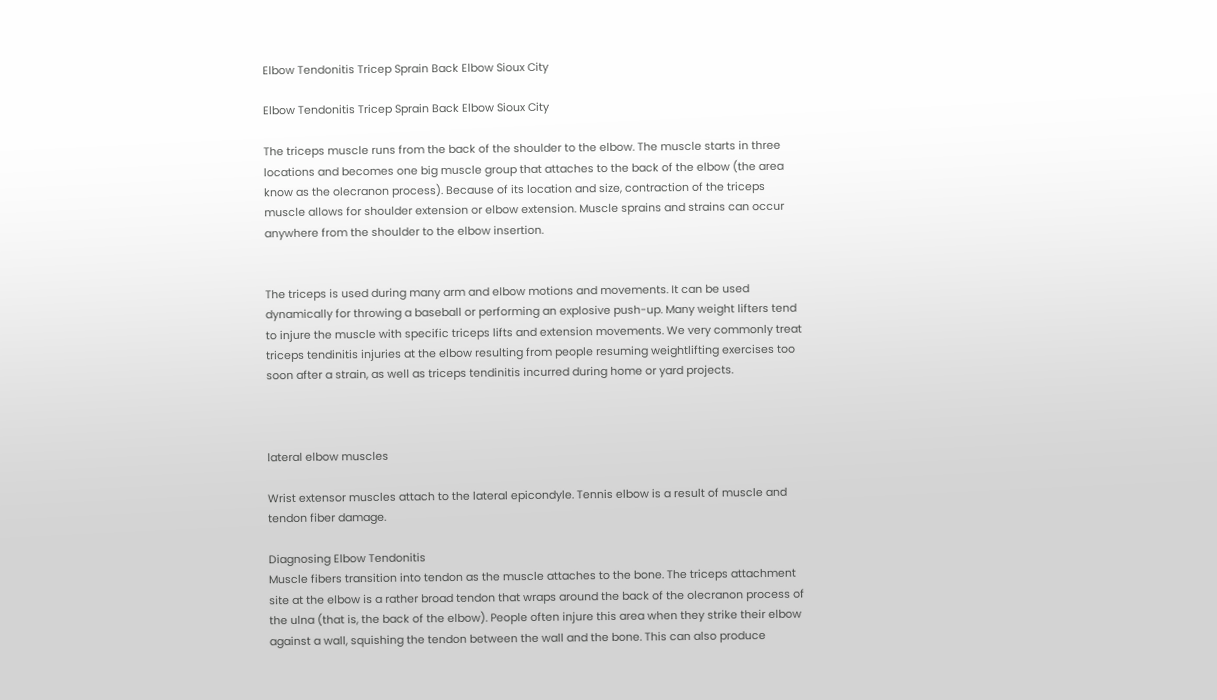Elbow Tendonitis Tricep Sprain Back Elbow Sioux City

Elbow Tendonitis Tricep Sprain Back Elbow Sioux City

The triceps muscle runs from the back of the shoulder to the elbow. The muscle starts in three locations and becomes one big muscle group that attaches to the back of the elbow (the area know as the olecranon process). Because of its location and size, contraction of the triceps muscle allows for shoulder extension or elbow extension. Muscle sprains and strains can occur anywhere from the shoulder to the elbow insertion.


The triceps is used during many arm and elbow motions and movements. It can be used dynamically for throwing a baseball or performing an explosive push-up. Many weight lifters tend to injure the muscle with specific triceps lifts and extension movements. We very commonly treat triceps tendinitis injuries at the elbow resulting from people resuming weightlifting exercises too soon after a strain, as well as triceps tendinitis incurred during home or yard projects.



lateral elbow muscles

Wrist extensor muscles attach to the lateral epicondyle. Tennis elbow is a result of muscle and tendon fiber damage.

Diagnosing Elbow Tendonitis
Muscle fibers transition into tendon as the muscle attaches to the bone. The triceps attachment site at the elbow is a rather broad tendon that wraps around the back of the olecranon process of the ulna (that is, the back of the elbow). People often injure this area when they strike their elbow against a wall, squishing the tendon between the wall and the bone. This can also produce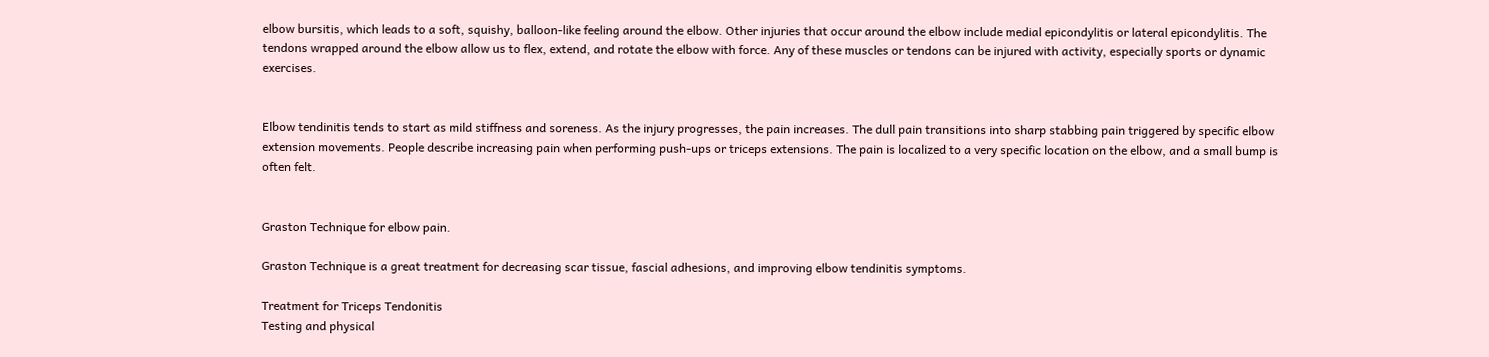elbow bursitis, which leads to a soft, squishy, balloon-like feeling around the elbow. Other injuries that occur around the elbow include medial epicondylitis or lateral epicondylitis. The tendons wrapped around the elbow allow us to flex, extend, and rotate the elbow with force. Any of these muscles or tendons can be injured with activity, especially sports or dynamic exercises.


Elbow tendinitis tends to start as mild stiffness and soreness. As the injury progresses, the pain increases. The dull pain transitions into sharp stabbing pain triggered by specific elbow extension movements. People describe increasing pain when performing push-ups or triceps extensions. The pain is localized to a very specific location on the elbow, and a small bump is often felt.


Graston Technique for elbow pain.

Graston Technique is a great treatment for decreasing scar tissue, fascial adhesions, and improving elbow tendinitis symptoms.

Treatment for Triceps Tendonitis
Testing and physical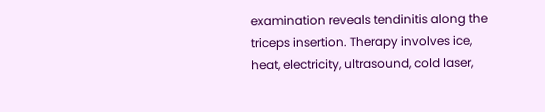examination reveals tendinitis along the triceps insertion. Therapy involves ice, heat, electricity, ultrasound, cold laser,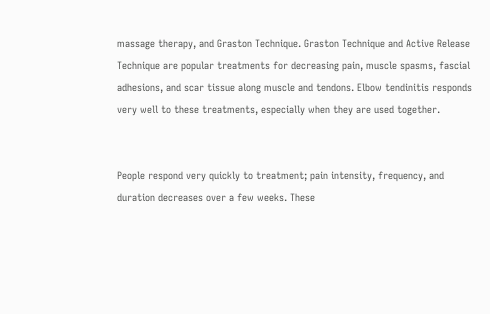massage therapy, and Graston Technique. Graston Technique and Active Release Technique are popular treatments for decreasing pain, muscle spasms, fascial adhesions, and scar tissue along muscle and tendons. Elbow tendinitis responds very well to these treatments, especially when they are used together.


People respond very quickly to treatment; pain intensity, frequency, and duration decreases over a few weeks. These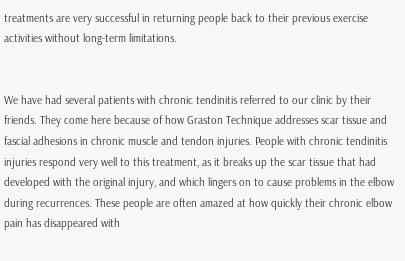treatments are very successful in returning people back to their previous exercise activities without long-term limitations.


We have had several patients with chronic tendinitis referred to our clinic by their friends. They come here because of how Graston Technique addresses scar tissue and fascial adhesions in chronic muscle and tendon injuries. People with chronic tendinitis injuries respond very well to this treatment, as it breaks up the scar tissue that had developed with the original injury, and which lingers on to cause problems in the elbow during recurrences. These people are often amazed at how quickly their chronic elbow pain has disappeared with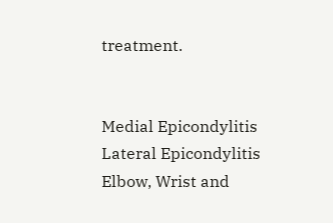treatment.


Medial Epicondylitis
Lateral Epicondylitis
Elbow, Wrist and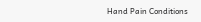Hand Pain Conditions